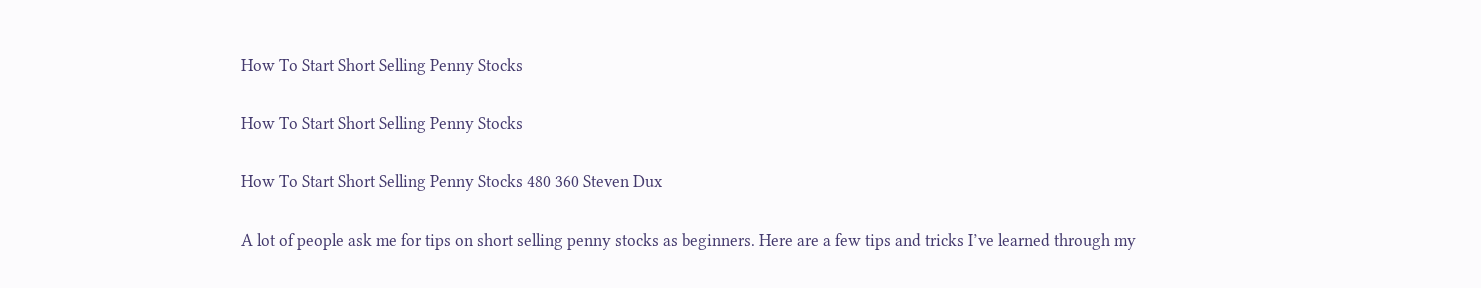How To Start Short Selling Penny Stocks

How To Start Short Selling Penny Stocks

How To Start Short Selling Penny Stocks 480 360 Steven Dux

A lot of people ask me for tips on short selling penny stocks as beginners. Here are a few tips and tricks I’ve learned through my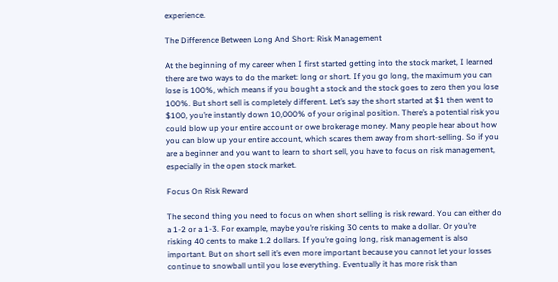experience.

The Difference Between Long And Short: Risk Management

At the beginning of my career when I first started getting into the stock market, I learned there are two ways to do the market: long or short. If you go long, the maximum you can lose is 100%, which means if you bought a stock and the stock goes to zero then you lose 100%. But short sell is completely different. Let’s say the short started at $1 then went to $100, you’re instantly down 10,000% of your original position. There’s a potential risk you could blow up your entire account or owe brokerage money. Many people hear about how you can blow up your entire account, which scares them away from short-selling. So if you are a beginner and you want to learn to short sell, you have to focus on risk management, especially in the open stock market.

Focus On Risk Reward

The second thing you need to focus on when short selling is risk reward. You can either do a 1-2 or a 1-3. For example, maybe you’re risking 30 cents to make a dollar. Or you’re risking 40 cents to make 1.2 dollars. If you’re going long, risk management is also important. But on short sell it’s even more important because you cannot let your losses continue to snowball until you lose everything. Eventually it has more risk than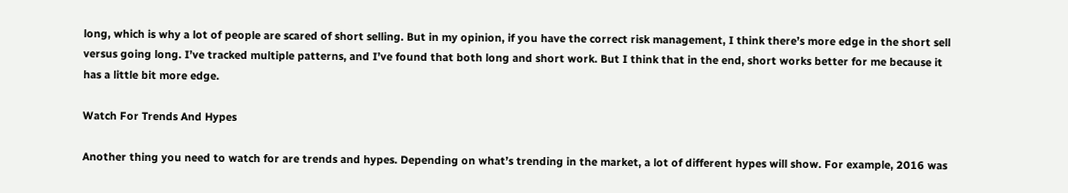long, which is why a lot of people are scared of short selling. But in my opinion, if you have the correct risk management, I think there’s more edge in the short sell versus going long. I’ve tracked multiple patterns, and I’ve found that both long and short work. But I think that in the end, short works better for me because it has a little bit more edge.

Watch For Trends And Hypes

Another thing you need to watch for are trends and hypes. Depending on what’s trending in the market, a lot of different hypes will show. For example, 2016 was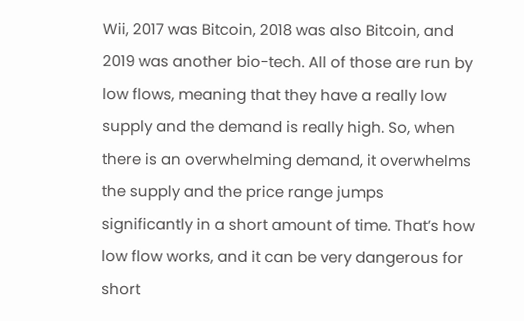Wii, 2017 was Bitcoin, 2018 was also Bitcoin, and 2019 was another bio-tech. All of those are run by low flows, meaning that they have a really low supply and the demand is really high. So, when there is an overwhelming demand, it overwhelms the supply and the price range jumps significantly in a short amount of time. That’s how low flow works, and it can be very dangerous for short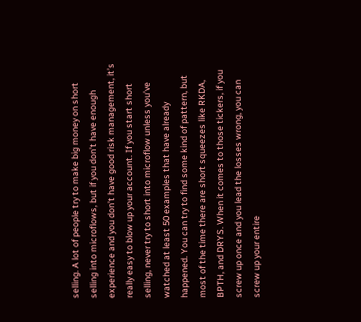selling. A lot of people try to make big money on short selling into microflows, but if you don’t have enough experience and you don’t have good risk management, it’s really easy to blow up your account. If you start short selling, never try to short into microflow unless you’ve watched at least 50 examples that have already happened. You can try to find some kind of pattern, but most of the time there are short squeezes like RKDA, BPTH, and DRYS. When it comes to those tickers, if you screw up once and you lead the losses wrong, you can screw up your entire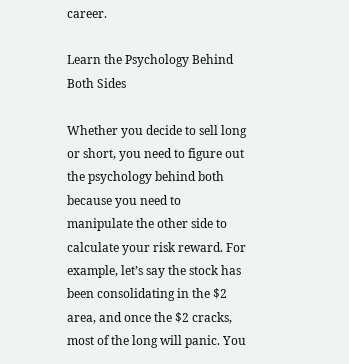career.

Learn the Psychology Behind Both Sides

Whether you decide to sell long or short, you need to figure out the psychology behind both because you need to manipulate the other side to calculate your risk reward. For example, let’s say the stock has been consolidating in the $2 area, and once the $2 cracks, most of the long will panic. You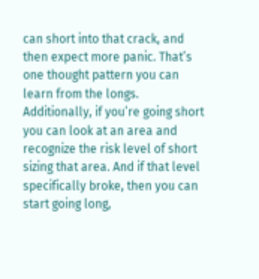can short into that crack, and then expect more panic. That’s one thought pattern you can learn from the longs. Additionally, if you’re going short you can look at an area and recognize the risk level of short sizing that area. And if that level specifically broke, then you can start going long,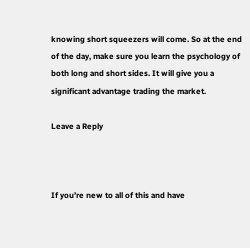knowing short squeezers will come. So at the end of the day, make sure you learn the psychology of both long and short sides. It will give you a significant advantage trading the market.

Leave a Reply



If you’re new to all of this and have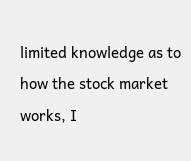limited knowledge as to how the stock market works, I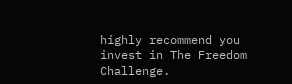highly recommend you invest in The Freedom Challenge.